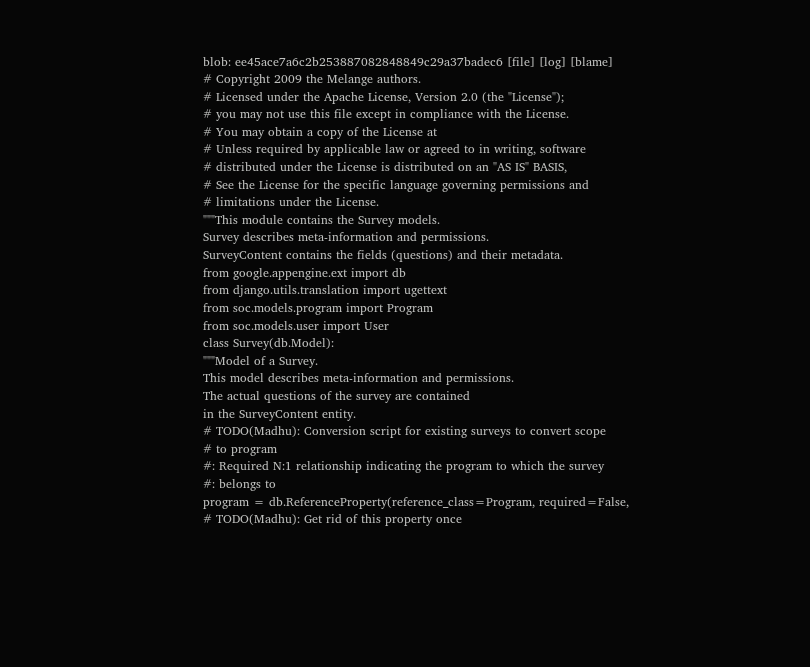blob: ee45ace7a6c2b253887082848849c29a37badec6 [file] [log] [blame]
# Copyright 2009 the Melange authors.
# Licensed under the Apache License, Version 2.0 (the "License");
# you may not use this file except in compliance with the License.
# You may obtain a copy of the License at
# Unless required by applicable law or agreed to in writing, software
# distributed under the License is distributed on an "AS IS" BASIS,
# See the License for the specific language governing permissions and
# limitations under the License.
"""This module contains the Survey models.
Survey describes meta-information and permissions.
SurveyContent contains the fields (questions) and their metadata.
from google.appengine.ext import db
from django.utils.translation import ugettext
from soc.models.program import Program
from soc.models.user import User
class Survey(db.Model):
"""Model of a Survey.
This model describes meta-information and permissions.
The actual questions of the survey are contained
in the SurveyContent entity.
# TODO(Madhu): Conversion script for existing surveys to convert scope
# to program
#: Required N:1 relationship indicating the program to which the survey
#: belongs to
program = db.ReferenceProperty(reference_class=Program, required=False,
# TODO(Madhu): Get rid of this property once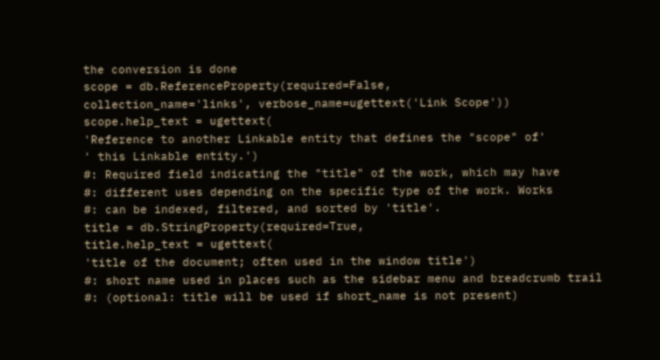the conversion is done
scope = db.ReferenceProperty(required=False,
collection_name='links', verbose_name=ugettext('Link Scope'))
scope.help_text = ugettext(
'Reference to another Linkable entity that defines the "scope" of'
' this Linkable entity.')
#: Required field indicating the "title" of the work, which may have
#: different uses depending on the specific type of the work. Works
#: can be indexed, filtered, and sorted by 'title'.
title = db.StringProperty(required=True,
title.help_text = ugettext(
'title of the document; often used in the window title')
#: short name used in places such as the sidebar menu and breadcrumb trail
#: (optional: title will be used if short_name is not present)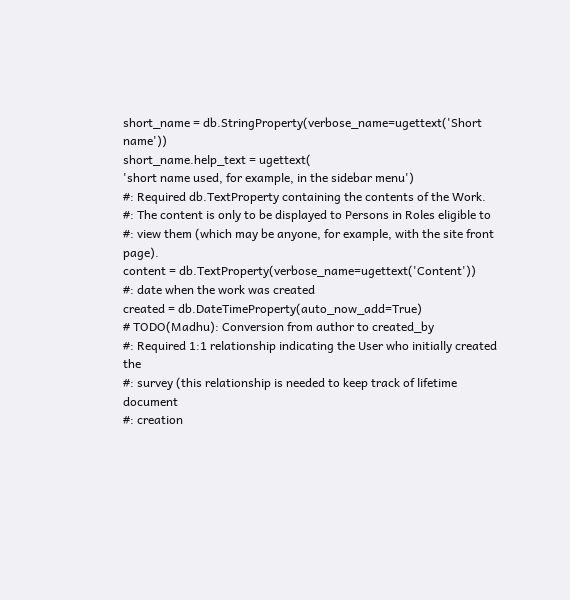short_name = db.StringProperty(verbose_name=ugettext('Short name'))
short_name.help_text = ugettext(
'short name used, for example, in the sidebar menu')
#: Required db.TextProperty containing the contents of the Work.
#: The content is only to be displayed to Persons in Roles eligible to
#: view them (which may be anyone, for example, with the site front page).
content = db.TextProperty(verbose_name=ugettext('Content'))
#: date when the work was created
created = db.DateTimeProperty(auto_now_add=True)
# TODO(Madhu): Conversion from author to created_by
#: Required 1:1 relationship indicating the User who initially created the
#: survey (this relationship is needed to keep track of lifetime document
#: creation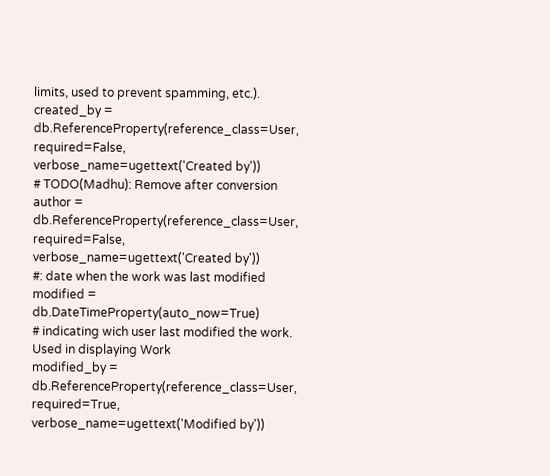limits, used to prevent spamming, etc.).
created_by = db.ReferenceProperty(reference_class=User, required=False,
verbose_name=ugettext('Created by'))
# TODO(Madhu): Remove after conversion
author = db.ReferenceProperty(reference_class=User, required=False,
verbose_name=ugettext('Created by'))
#: date when the work was last modified
modified = db.DateTimeProperty(auto_now=True)
# indicating wich user last modified the work. Used in displaying Work
modified_by = db.ReferenceProperty(reference_class=User, required=True,
verbose_name=ugettext('Modified by'))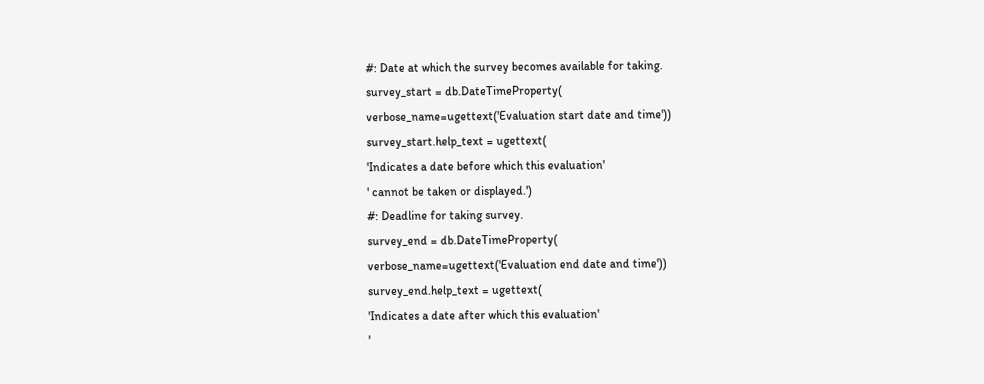#: Date at which the survey becomes available for taking.
survey_start = db.DateTimeProperty(
verbose_name=ugettext('Evaluation start date and time'))
survey_start.help_text = ugettext(
'Indicates a date before which this evaluation'
' cannot be taken or displayed.')
#: Deadline for taking survey.
survey_end = db.DateTimeProperty(
verbose_name=ugettext('Evaluation end date and time'))
survey_end.help_text = ugettext(
'Indicates a date after which this evaluation'
'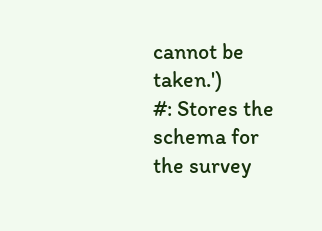cannot be taken.')
#: Stores the schema for the survey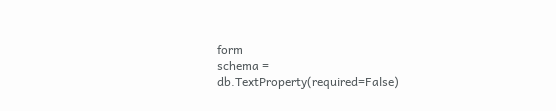form
schema = db.TextProperty(required=False)